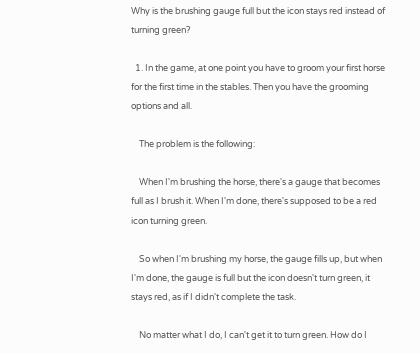Why is the brushing gauge full but the icon stays red instead of turning green?

  1. In the game, at one point you have to groom your first horse for the first time in the stables. Then you have the grooming options and all.

    The problem is the following:

    When I'm brushing the horse, there's a gauge that becomes full as I brush it. When I'm done, there's supposed to be a red icon turning green.

    So when I'm brushing my horse, the gauge fills up, but when I'm done, the gauge is full but the icon doesn't turn green, it stays red, as if I didn't complete the task.

    No matter what I do, I can't get it to turn green. How do I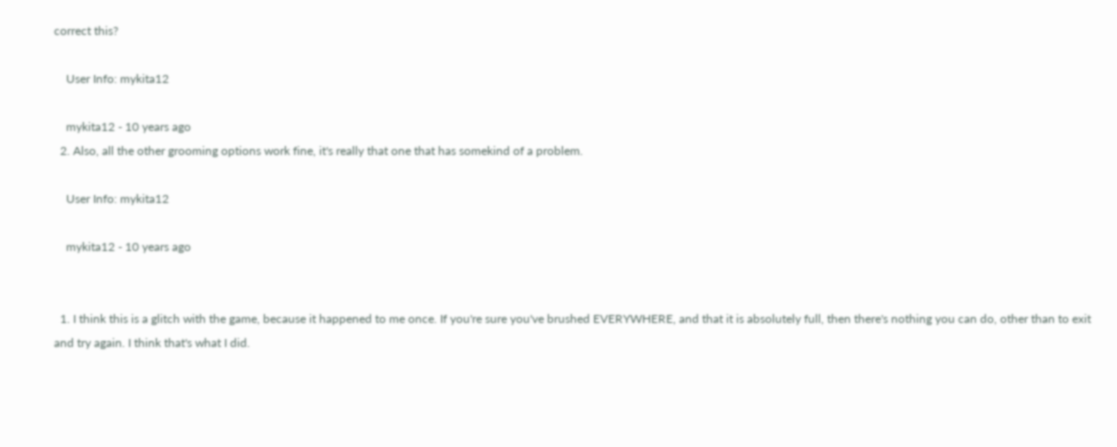correct this?

    User Info: mykita12

    mykita12 - 10 years ago
  2. Also, all the other grooming options work fine, it's really that one that has somekind of a problem.

    User Info: mykita12

    mykita12 - 10 years ago


  1. I think this is a glitch with the game, because it happened to me once. If you're sure you've brushed EVERYWHERE, and that it is absolutely full, then there's nothing you can do, other than to exit and try again. I think that's what I did.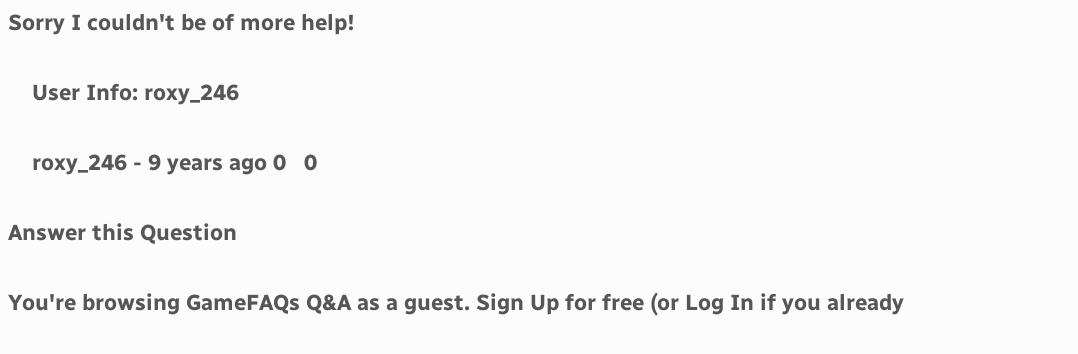Sorry I couldn't be of more help!

    User Info: roxy_246

    roxy_246 - 9 years ago 0   0

Answer this Question

You're browsing GameFAQs Q&A as a guest. Sign Up for free (or Log In if you already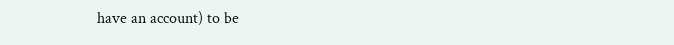have an account) to be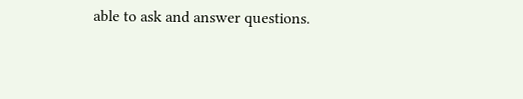able to ask and answer questions.